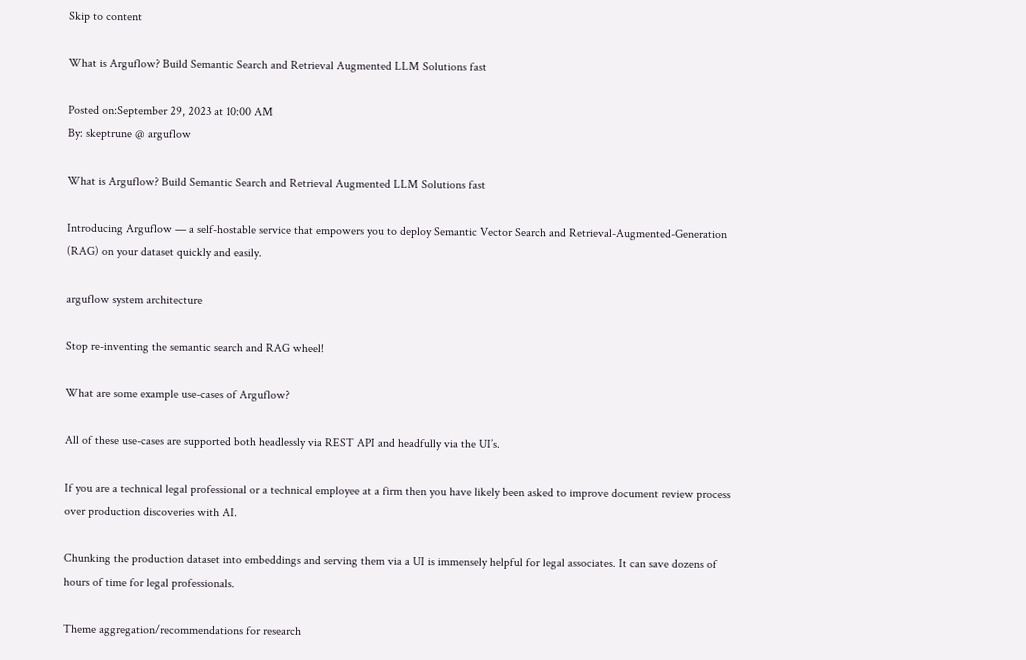Skip to content

What is Arguflow? Build Semantic Search and Retrieval Augmented LLM Solutions fast

Posted on:September 29, 2023 at 10:00 AM
By: skeptrune @ arguflow

What is Arguflow? Build Semantic Search and Retrieval Augmented LLM Solutions fast

Introducing Arguflow — a self-hostable service that empowers you to deploy Semantic Vector Search and Retrieval-Augmented-Generation (RAG) on your dataset quickly and easily.

arguflow system architecture

Stop re-inventing the semantic search and RAG wheel!

What are some example use-cases of Arguflow?

All of these use-cases are supported both headlessly via REST API and headfully via the UI’s.

If you are a technical legal professional or a technical employee at a firm then you have likely been asked to improve document review process over production discoveries with AI.

Chunking the production dataset into embeddings and serving them via a UI is immensely helpful for legal associates. It can save dozens of hours of time for legal professionals.

Theme aggregation/recommendations for research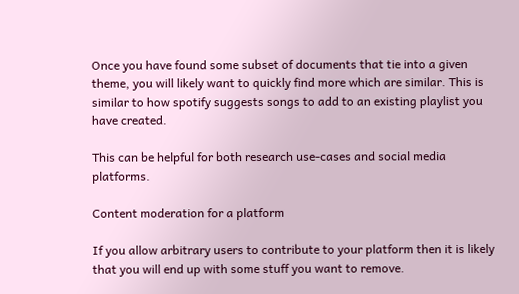Once you have found some subset of documents that tie into a given theme, you will likely want to quickly find more which are similar. This is similar to how spotify suggests songs to add to an existing playlist you have created.

This can be helpful for both research use-cases and social media platforms.

Content moderation for a platform

If you allow arbitrary users to contribute to your platform then it is likely that you will end up with some stuff you want to remove.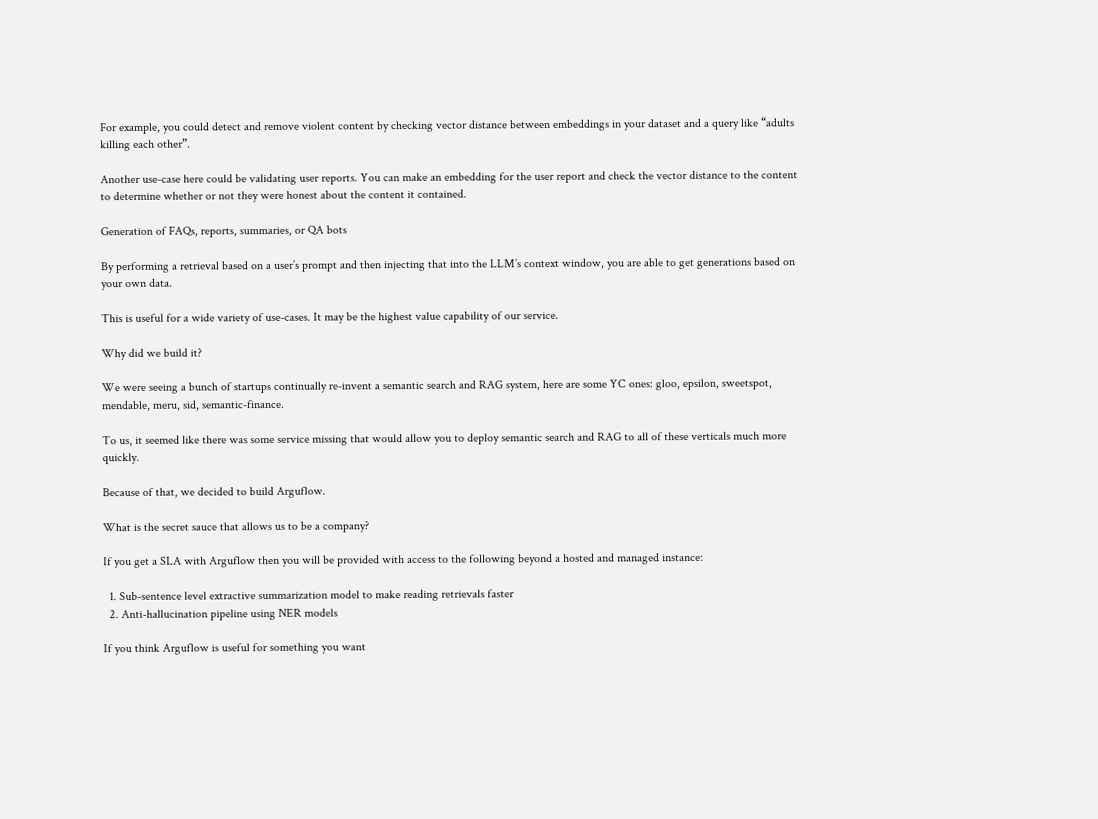For example, you could detect and remove violent content by checking vector distance between embeddings in your dataset and a query like “adults killing each other”.

Another use-case here could be validating user reports. You can make an embedding for the user report and check the vector distance to the content to determine whether or not they were honest about the content it contained.

Generation of FAQs, reports, summaries, or QA bots

By performing a retrieval based on a user’s prompt and then injecting that into the LLM’s context window, you are able to get generations based on your own data.

This is useful for a wide variety of use-cases. It may be the highest value capability of our service.

Why did we build it?

We were seeing a bunch of startups continually re-invent a semantic search and RAG system, here are some YC ones: gloo, epsilon, sweetspot, mendable, meru, sid, semantic-finance.

To us, it seemed like there was some service missing that would allow you to deploy semantic search and RAG to all of these verticals much more quickly.

Because of that, we decided to build Arguflow.

What is the secret sauce that allows us to be a company?

If you get a SLA with Arguflow then you will be provided with access to the following beyond a hosted and managed instance:

  1. Sub-sentence level extractive summarization model to make reading retrievals faster
  2. Anti-hallucination pipeline using NER models

If you think Arguflow is useful for something you want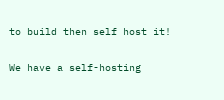to build then self host it!

We have a self-hosting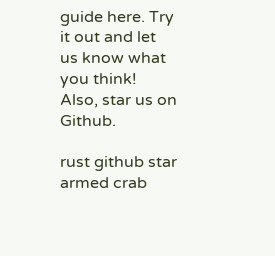guide here. Try it out and let us know what you think! Also, star us on Github.

rust github star armed crab